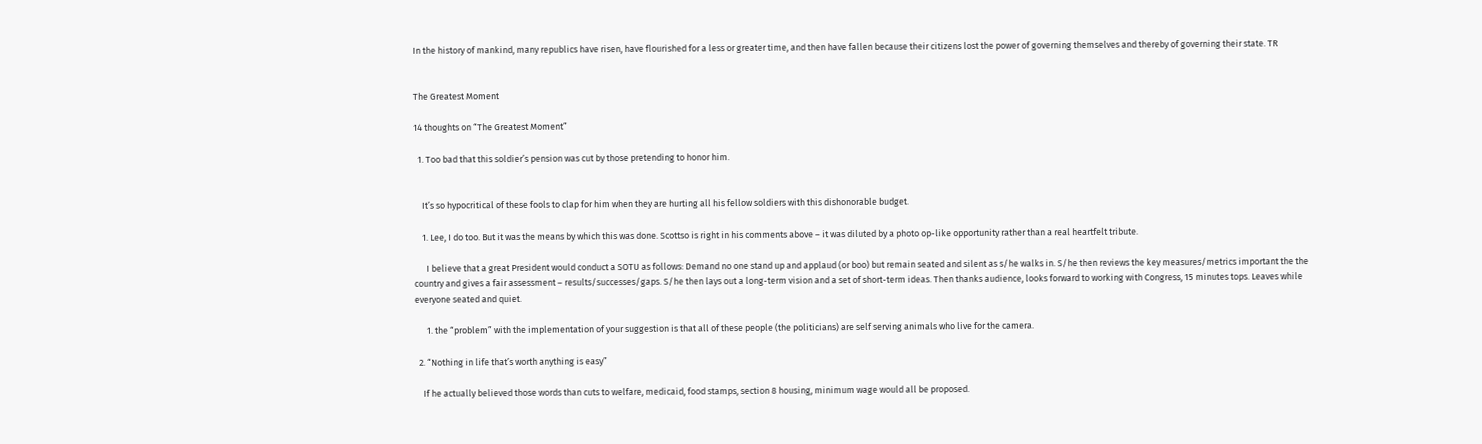In the history of mankind, many republics have risen, have flourished for a less or greater time, and then have fallen because their citizens lost the power of governing themselves and thereby of governing their state. TR


The Greatest Moment

14 thoughts on “The Greatest Moment”

  1. Too bad that this soldier’s pension was cut by those pretending to honor him.


    It’s so hypocritical of these fools to clap for him when they are hurting all his fellow soldiers with this dishonorable budget.

    1. Lee, I do too. But it was the means by which this was done. Scottso is right in his comments above – it was diluted by a photo op-like opportunity rather than a real heartfelt tribute.

      I believe that a great President would conduct a SOTU as follows: Demand no one stand up and applaud (or boo) but remain seated and silent as s/he walks in. S/he then reviews the key measures/metrics important the the country and gives a fair assessment – results/successes/gaps. S/he then lays out a long-term vision and a set of short-term ideas. Then thanks audience, looks forward to working with Congress, 15 minutes tops. Leaves while everyone seated and quiet.

      1. the “problem” with the implementation of your suggestion is that all of these people (the politicians) are self serving animals who live for the camera.

  2. “Nothing in life that’s worth anything is easy”

    If he actually believed those words than cuts to welfare, medicaid, food stamps, section 8 housing, minimum wage would all be proposed.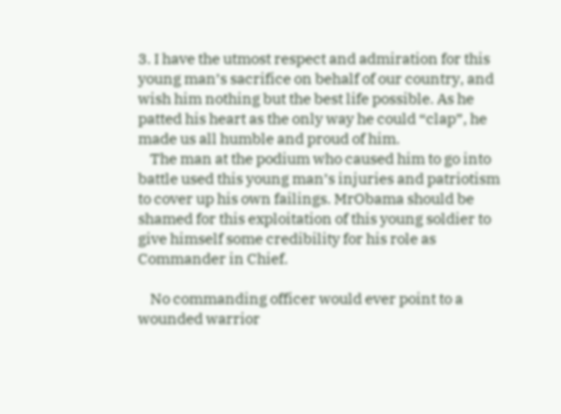3. I have the utmost respect and admiration for this young man’s sacrifice on behalf of our country, and wish him nothing but the best life possible. As he patted his heart as the only way he could “clap”, he made us all humble and proud of him.
    The man at the podium who caused him to go into battle used this young man’s injuries and patriotism to cover up his own failings. MrObama should be shamed for this exploitation of this young soldier to give himself some credibility for his role as Commander in Chief.

    No commanding officer would ever point to a wounded warrior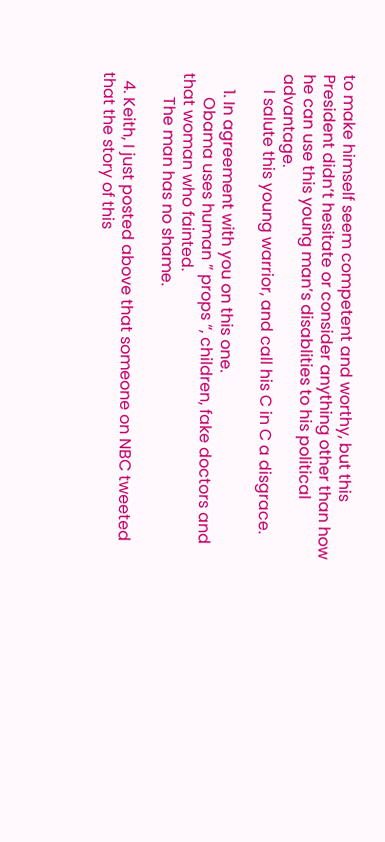to make himself seem competent and worthy, but this President didn’t hesitate or consider anything other than how he can use this young man’s disablities to his political advantage.
    I salute this young warrior, and call his C in C a disgrace.

    1. In agreement with you on this one.
      Obama uses human ” props “, children, fake doctors and that woman who fainted.
      The man has no shame.

  4. Keith, I just posted above that someone on NBC tweeted that the story of this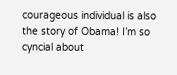courageous individual is also the story of Obama! I’m so cyncial about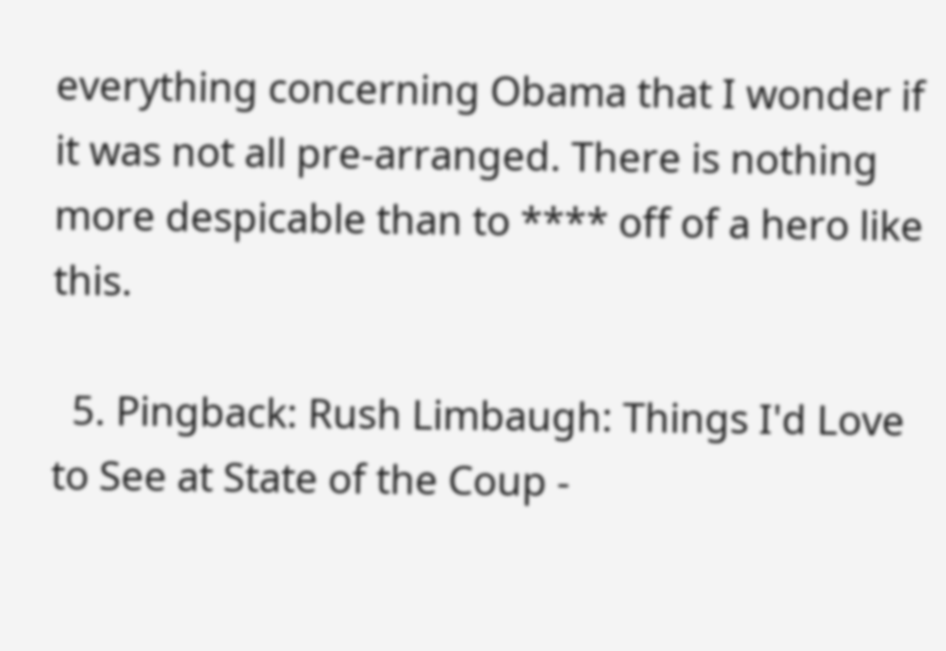everything concerning Obama that I wonder if it was not all pre-arranged. There is nothing more despicable than to **** off of a hero like this.

  5. Pingback: Rush Limbaugh: Things I'd Love to See at State of the Coup -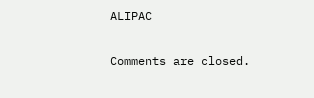ALIPAC

Comments are closed.